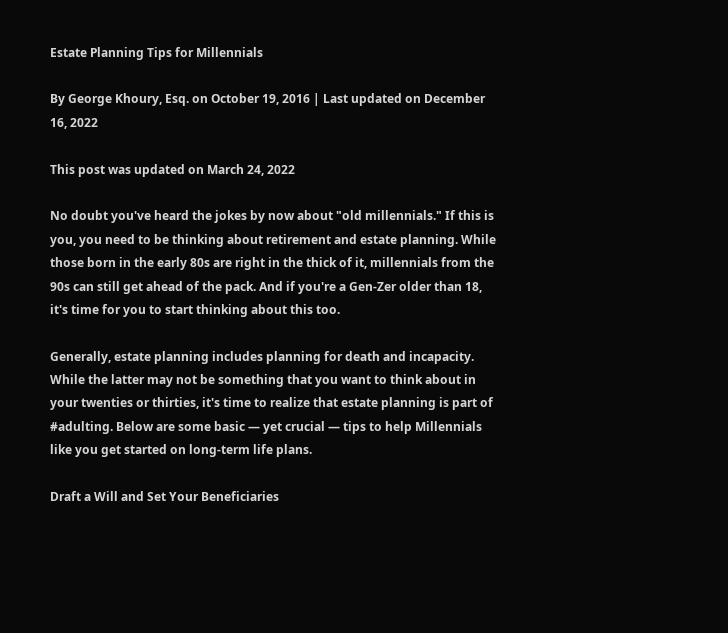Estate Planning Tips for Millennials

By George Khoury, Esq. on October 19, 2016 | Last updated on December 16, 2022

This post was updated on March 24, 2022

No doubt you've heard the jokes by now about "old millennials." If this is you, you need to be thinking about retirement and estate planning. While those born in the early 80s are right in the thick of it, millennials from the 90s can still get ahead of the pack. And if you're a Gen-Zer older than 18, it's time for you to start thinking about this too.

Generally, estate planning includes planning for death and incapacity. While the latter may not be something that you want to think about in your twenties or thirties, it's time to realize that estate planning is part of #adulting. Below are some basic — yet crucial — tips to help Millennials like you get started on long-term life plans.

Draft a Will and Set Your Beneficiaries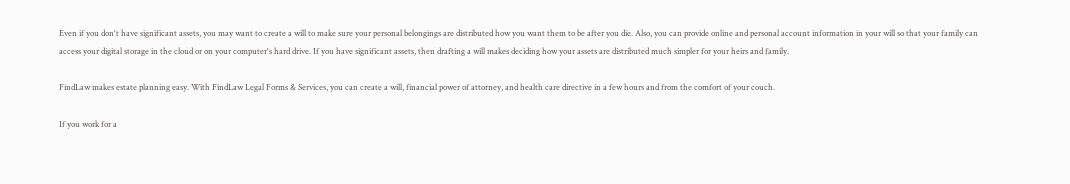Even if you don't have significant assets, you may want to create a will to make sure your personal belongings are distributed how you want them to be after you die. Also, you can provide online and personal account information in your will so that your family can access your digital storage in the cloud or on your computer's hard drive. If you have significant assets, then drafting a will makes deciding how your assets are distributed much simpler for your heirs and family.

FindLaw makes estate planning easy. With FindLaw Legal Forms & Services, you can create a will, financial power of attorney, and health care directive in a few hours and from the comfort of your couch.

If you work for a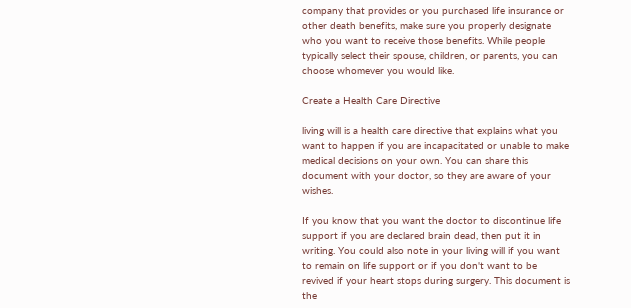company that provides or you purchased life insurance or other death benefits, make sure you properly designate who you want to receive those benefits. While people typically select their spouse, children, or parents, you can choose whomever you would like.

Create a Health Care Directive

living will is a health care directive that explains what you want to happen if you are incapacitated or unable to make medical decisions on your own. You can share this document with your doctor, so they are aware of your wishes.

If you know that you want the doctor to discontinue life support if you are declared brain dead, then put it in writing. You could also note in your living will if you want to remain on life support or if you don't want to be revived if your heart stops during surgery. This document is the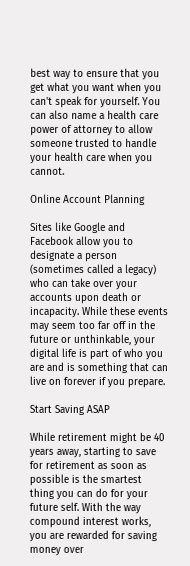best way to ensure that you get what you want when you can't speak for yourself. You can also name a health care power of attorney to allow someone trusted to handle your health care when you cannot.

Online Account Planning

Sites like Google and Facebook allow you to designate a person (sometimes called a legacy) who can take over your accounts upon death or incapacity. While these events may seem too far off in the future or unthinkable, your digital life is part of who you are and is something that can live on forever if you prepare.

Start Saving ASAP

While retirement might be 40 years away, starting to save for retirement as soon as possible is the smartest thing you can do for your future self. With the way compound interest works, you are rewarded for saving money over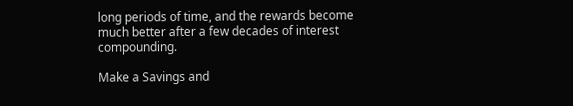long periods of time, and the rewards become much better after a few decades of interest compounding.

Make a Savings and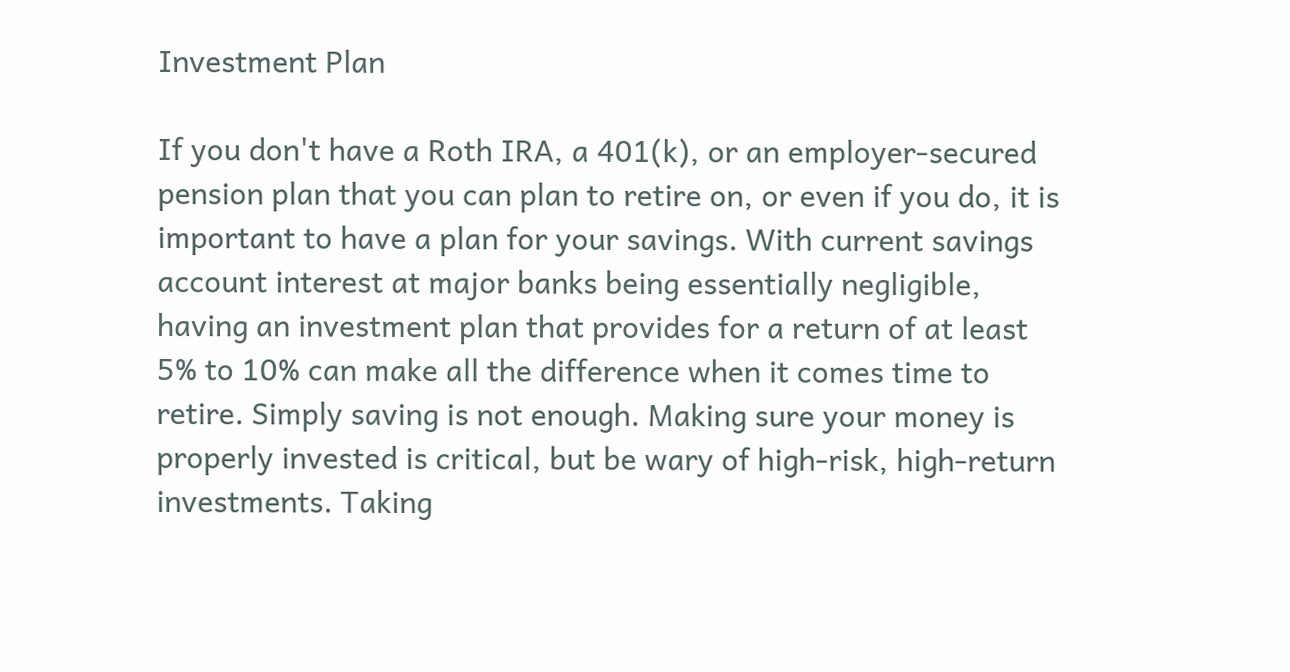Investment Plan

If you don't have a Roth IRA, a 401(k), or an employer-secured pension plan that you can plan to retire on, or even if you do, it is important to have a plan for your savings. With current savings account interest at major banks being essentially negligible, having an investment plan that provides for a return of at least 5% to 10% can make all the difference when it comes time to retire. Simply saving is not enough. Making sure your money is properly invested is critical, but be wary of high-risk, high-return investments. Taking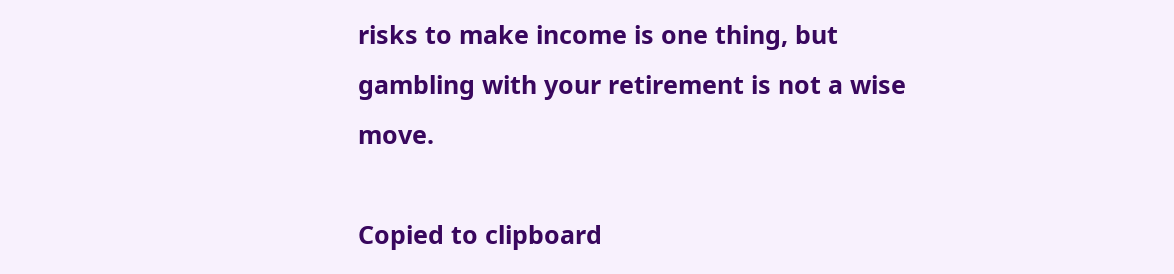risks to make income is one thing, but gambling with your retirement is not a wise move.

Copied to clipboard